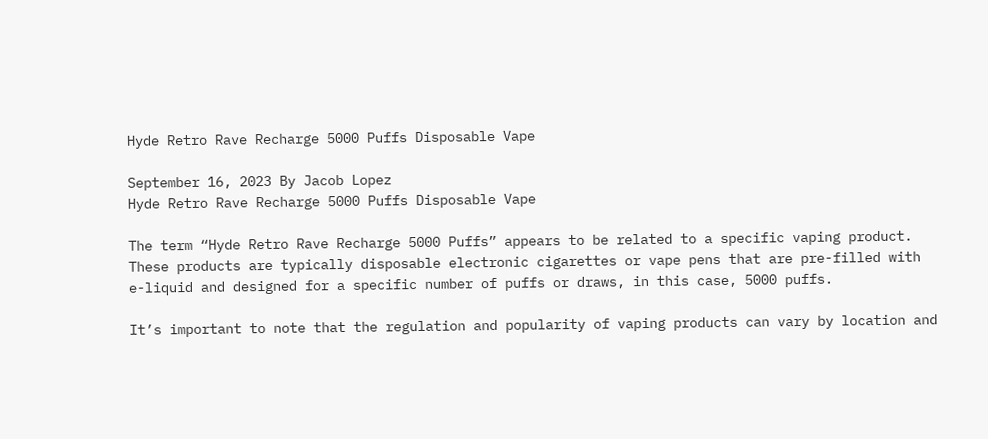Hyde Retro Rave Recharge 5000 Puffs Disposable Vape

September 16, 2023 By Jacob Lopez
Hyde Retro Rave Recharge 5000 Puffs Disposable Vape

The term “Hyde Retro Rave Recharge 5000 Puffs” appears to be related to a specific vaping product. These products are typically disposable electronic cigarettes or vape pens that are pre-filled with e-liquid and designed for a specific number of puffs or draws, in this case, 5000 puffs.

It’s important to note that the regulation and popularity of vaping products can vary by location and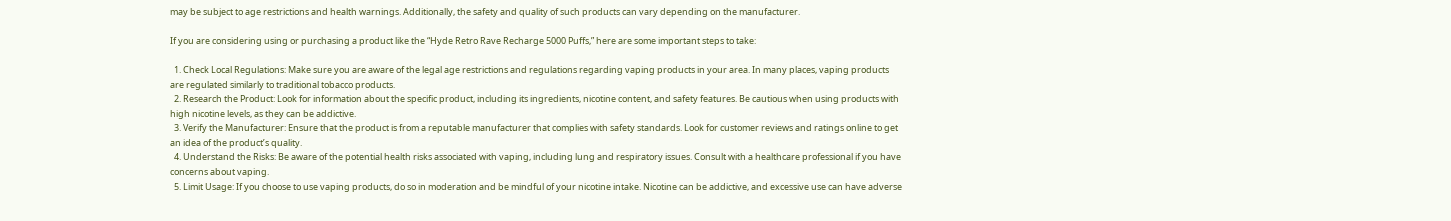may be subject to age restrictions and health warnings. Additionally, the safety and quality of such products can vary depending on the manufacturer.

If you are considering using or purchasing a product like the “Hyde Retro Rave Recharge 5000 Puffs,” here are some important steps to take:

  1. Check Local Regulations: Make sure you are aware of the legal age restrictions and regulations regarding vaping products in your area. In many places, vaping products are regulated similarly to traditional tobacco products.
  2. Research the Product: Look for information about the specific product, including its ingredients, nicotine content, and safety features. Be cautious when using products with high nicotine levels, as they can be addictive.
  3. Verify the Manufacturer: Ensure that the product is from a reputable manufacturer that complies with safety standards. Look for customer reviews and ratings online to get an idea of the product’s quality.
  4. Understand the Risks: Be aware of the potential health risks associated with vaping, including lung and respiratory issues. Consult with a healthcare professional if you have concerns about vaping.
  5. Limit Usage: If you choose to use vaping products, do so in moderation and be mindful of your nicotine intake. Nicotine can be addictive, and excessive use can have adverse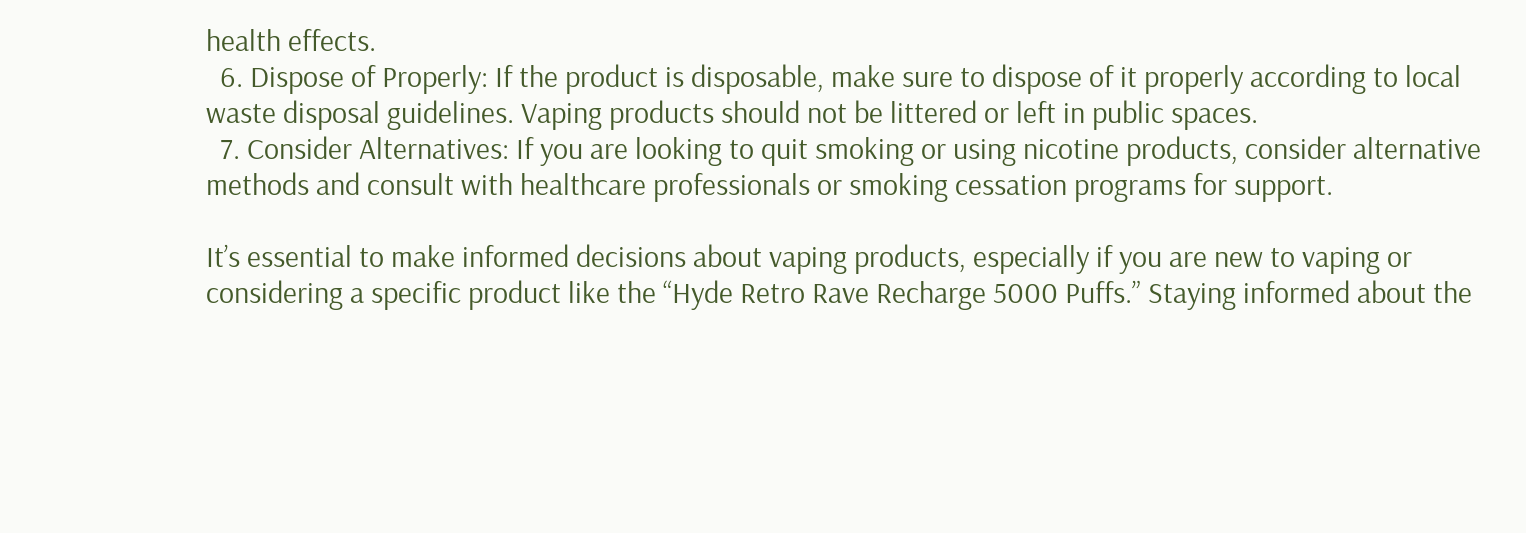health effects.
  6. Dispose of Properly: If the product is disposable, make sure to dispose of it properly according to local waste disposal guidelines. Vaping products should not be littered or left in public spaces.
  7. Consider Alternatives: If you are looking to quit smoking or using nicotine products, consider alternative methods and consult with healthcare professionals or smoking cessation programs for support.

It’s essential to make informed decisions about vaping products, especially if you are new to vaping or considering a specific product like the “Hyde Retro Rave Recharge 5000 Puffs.” Staying informed about the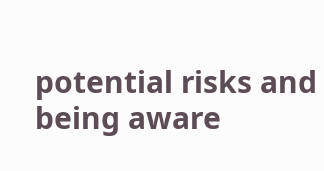potential risks and being aware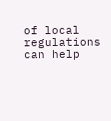of local regulations can help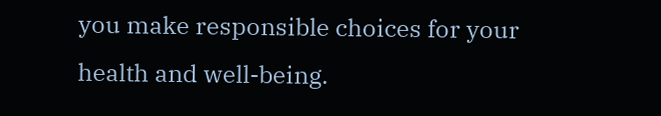you make responsible choices for your health and well-being.